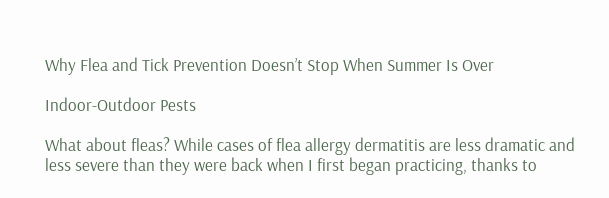Why Flea and Tick Prevention Doesn’t Stop When Summer Is Over

Indoor-Outdoor Pests

What about fleas? While cases of flea allergy dermatitis are less dramatic and less severe than they were back when I first began practicing, thanks to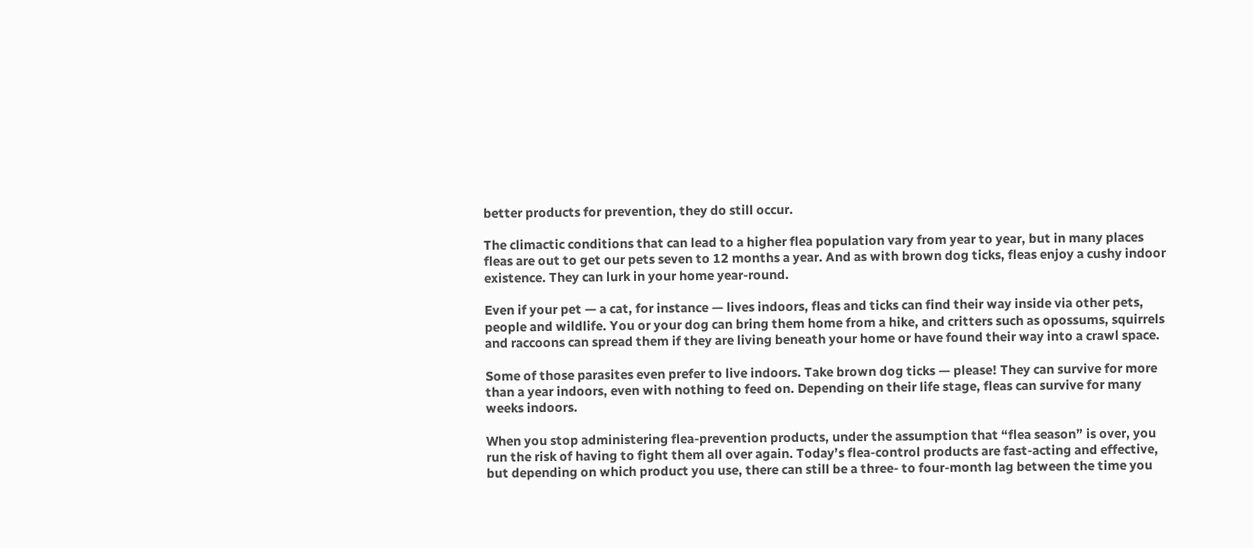better products for prevention, they do still occur.

The climactic conditions that can lead to a higher flea population vary from year to year, but in many places fleas are out to get our pets seven to 12 months a year. And as with brown dog ticks, fleas enjoy a cushy indoor existence. They can lurk in your home year-round.

Even if your pet — a cat, for instance — lives indoors, fleas and ticks can find their way inside via other pets, people and wildlife. You or your dog can bring them home from a hike, and critters such as opossums, squirrels and raccoons can spread them if they are living beneath your home or have found their way into a crawl space.

Some of those parasites even prefer to live indoors. Take brown dog ticks — please! They can survive for more than a year indoors, even with nothing to feed on. Depending on their life stage, fleas can survive for many weeks indoors.

When you stop administering flea-prevention products, under the assumption that “flea season” is over, you run the risk of having to fight them all over again. Today’s flea-control products are fast-acting and effective, but depending on which product you use, there can still be a three- to four-month lag between the time you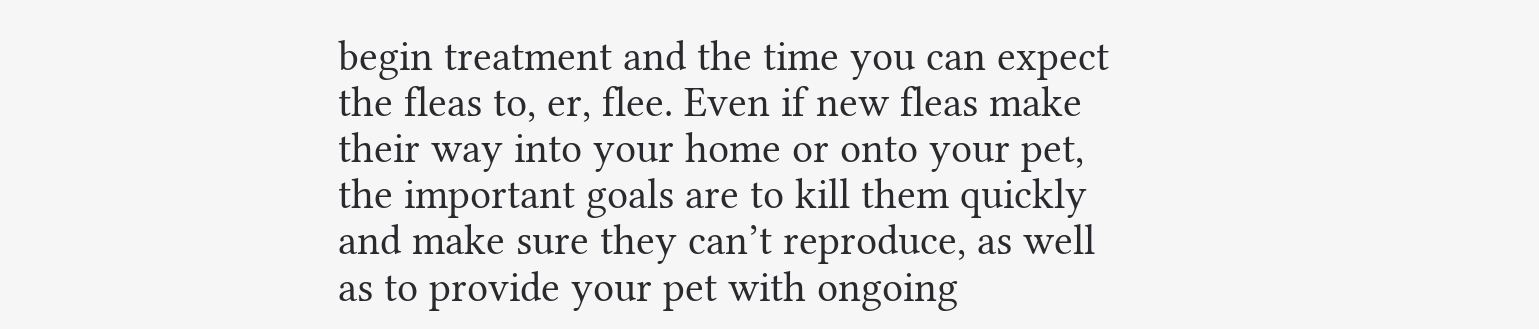begin treatment and the time you can expect the fleas to, er, flee. Even if new fleas make their way into your home or onto your pet, the important goals are to kill them quickly and make sure they can’t reproduce, as well as to provide your pet with ongoing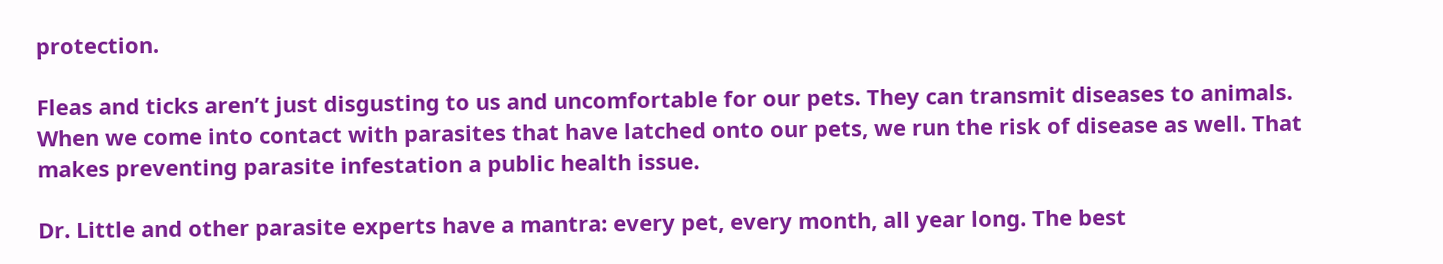protection.

Fleas and ticks aren’t just disgusting to us and uncomfortable for our pets. They can transmit diseases to animals. When we come into contact with parasites that have latched onto our pets, we run the risk of disease as well. That makes preventing parasite infestation a public health issue.

Dr. Little and other parasite experts have a mantra: every pet, every month, all year long. The best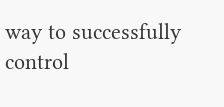way to successfully control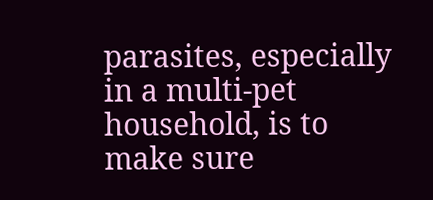parasites, especially in a multi-pet household, is to make sure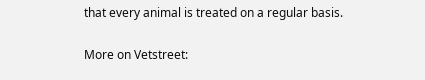that every animal is treated on a regular basis.

More on Vetstreet: